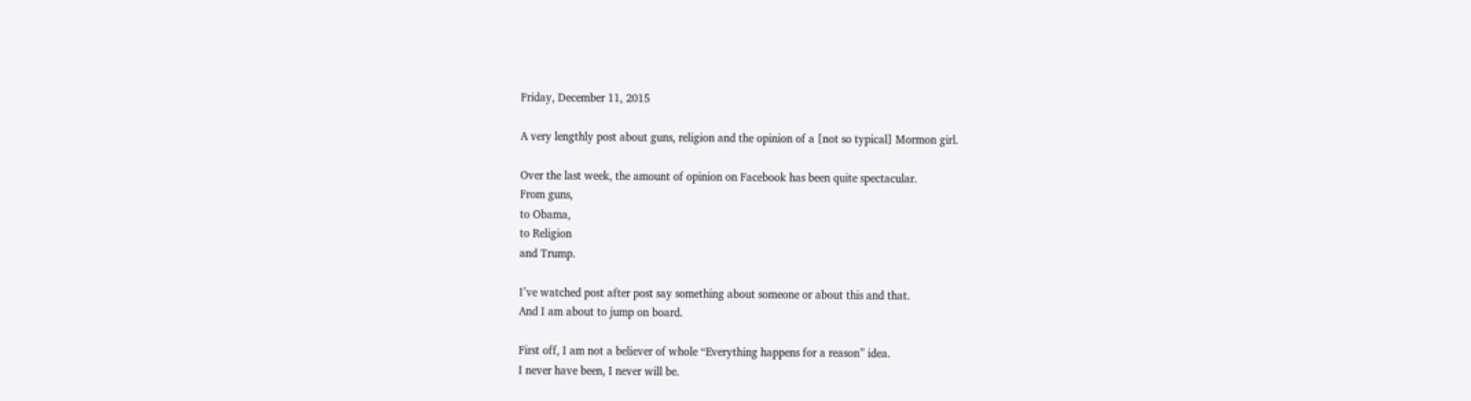Friday, December 11, 2015

A very lengthly post about guns, religion and the opinion of a [not so typical] Mormon girl.

Over the last week, the amount of opinion on Facebook has been quite spectacular.
From guns,
to Obama,
to Religion
and Trump.

I’ve watched post after post say something about someone or about this and that.
And I am about to jump on board.

First off, I am not a believer of whole “Everything happens for a reason” idea.
I never have been, I never will be.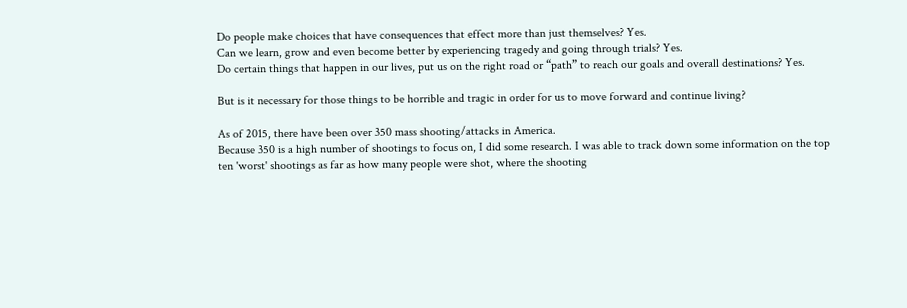Do people make choices that have consequences that effect more than just themselves? Yes.
Can we learn, grow and even become better by experiencing tragedy and going through trials? Yes.
Do certain things that happen in our lives, put us on the right road or “path” to reach our goals and overall destinations? Yes.

But is it necessary for those things to be horrible and tragic in order for us to move forward and continue living?

As of 2015, there have been over 350 mass shooting/attacks in America.
Because 350 is a high number of shootings to focus on, I did some research. I was able to track down some information on the top ten 'worst' shootings as far as how many people were shot, where the shooting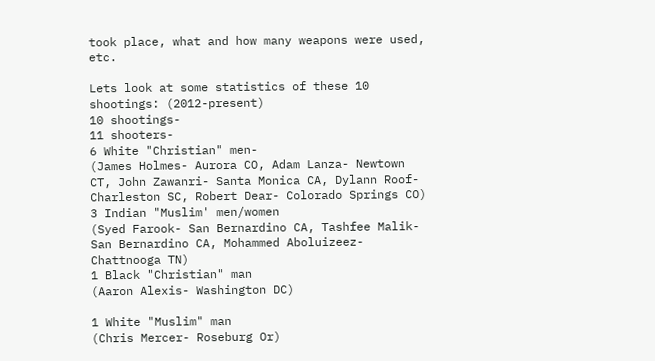took place, what and how many weapons were used, etc.

Lets look at some statistics of these 10 shootings: (2012-present)
10 shootings-
11 shooters-
6 White "Christian" men-
(James Holmes- Aurora CO, Adam Lanza- Newtown CT, John Zawanri- Santa Monica CA, Dylann Roof- Charleston SC, Robert Dear- Colorado Springs CO)
3 Indian "Muslim' men/women
(Syed Farook- San Bernardino CA, Tashfee Malik- San Bernardino CA, Mohammed Aboluizeez- Chattnooga TN)
1 Black "Christian" man
(Aaron Alexis- Washington DC)

1 White "Muslim" man
(Chris Mercer- Roseburg Or)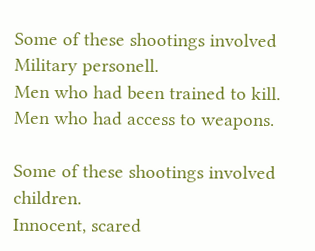Some of these shootings involved Military personell.
Men who had been trained to kill.
Men who had access to weapons.

Some of these shootings involved children.
Innocent, scared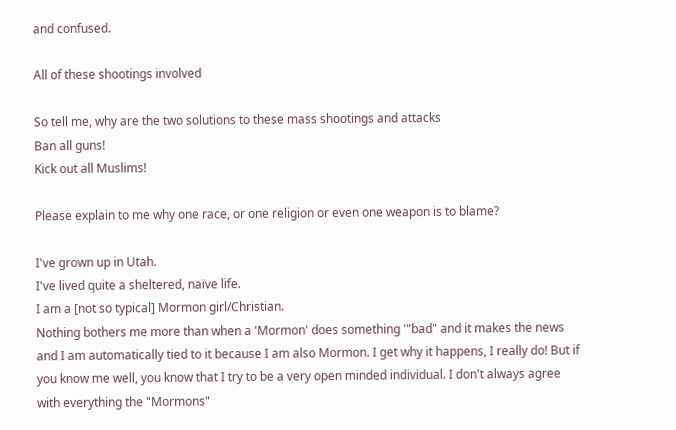and confused.

All of these shootings involved

So tell me, why are the two solutions to these mass shootings and attacks
Ban all guns!
Kick out all Muslims!

Please explain to me why one race, or one religion or even one weapon is to blame?

I've grown up in Utah.
I've lived quite a sheltered, naïve life.
I am a [not so typical] Mormon girl/Christian.
Nothing bothers me more than when a 'Mormon' does something '"bad" and it makes the news and I am automatically tied to it because I am also Mormon. I get why it happens, I really do! But if you know me well, you know that I try to be a very open minded individual. I don't always agree with everything the "Mormons"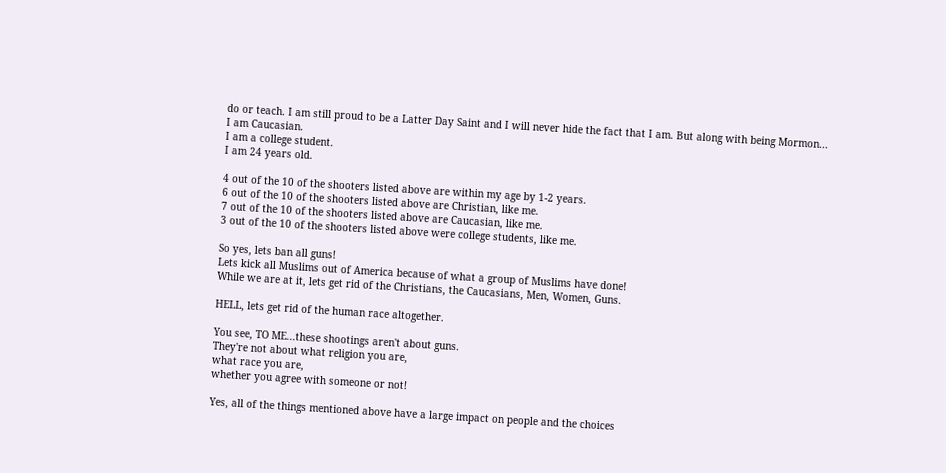do or teach. I am still proud to be a Latter Day Saint and I will never hide the fact that I am. But along with being Mormon...
I am Caucasian.
I am a college student.
I am 24 years old.

4 out of the 10 of the shooters listed above are within my age by 1-2 years.
6 out of the 10 of the shooters listed above are Christian, like me.
7 out of the 10 of the shooters listed above are Caucasian, like me.
3 out of the 10 of the shooters listed above were college students, like me.

So yes, lets ban all guns!
Lets kick all Muslims out of America because of what a group of Muslims have done!
While we are at it, lets get rid of the Christians, the Caucasians, Men, Women, Guns.

HELL, lets get rid of the human race altogether.

You see, TO ME...these shootings aren't about guns.
They're not about what religion you are,
what race you are,
whether you agree with someone or not!

Yes, all of the things mentioned above have a large impact on people and the choices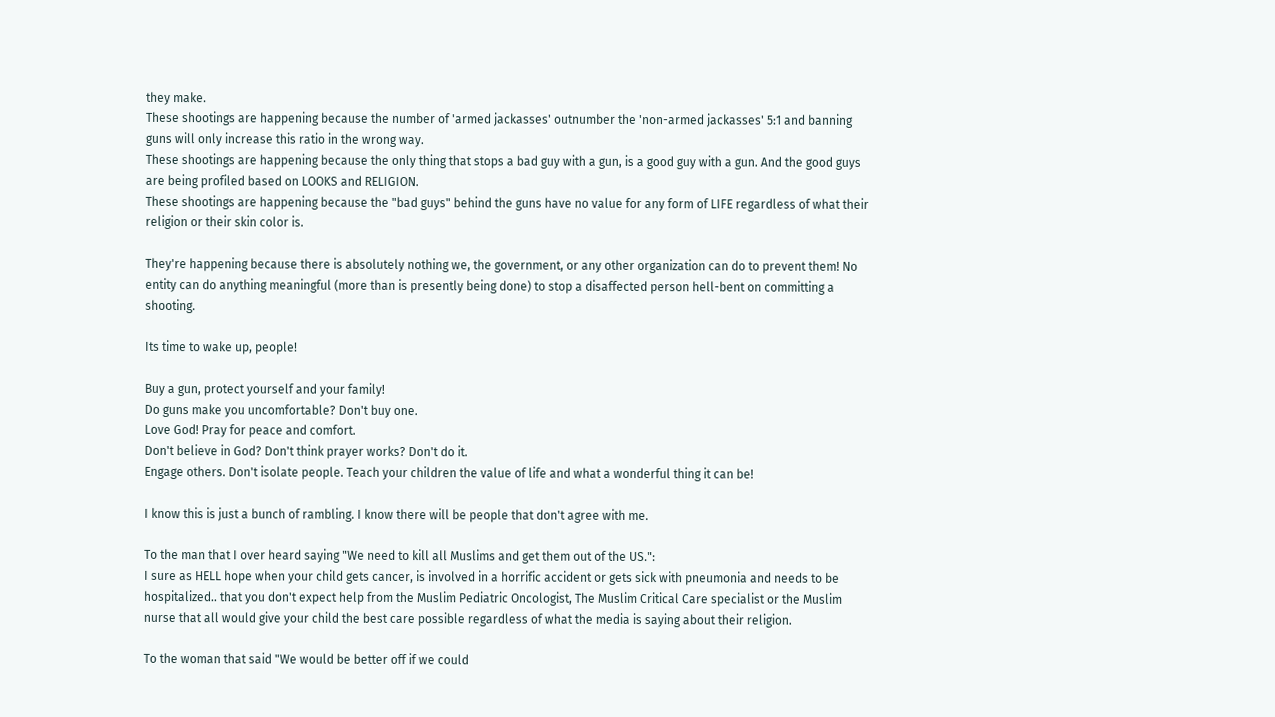they make.
These shootings are happening because the number of 'armed jackasses' outnumber the 'non-armed jackasses' 5:1 and banning guns will only increase this ratio in the wrong way.
These shootings are happening because the only thing that stops a bad guy with a gun, is a good guy with a gun. And the good guys are being profiled based on LOOKS and RELIGION.
These shootings are happening because the "bad guys" behind the guns have no value for any form of LIFE regardless of what their religion or their skin color is.

They're happening because there is absolutely nothing we, the government, or any other organization can do to prevent them! No entity can do anything meaningful (more than is presently being done) to stop a disaffected person hell-bent on committing a shooting.

Its time to wake up, people!

Buy a gun, protect yourself and your family!
Do guns make you uncomfortable? Don't buy one.
Love God! Pray for peace and comfort.
Don't believe in God? Don't think prayer works? Don't do it.
Engage others. Don't isolate people. Teach your children the value of life and what a wonderful thing it can be!

I know this is just a bunch of rambling. I know there will be people that don't agree with me.

To the man that I over heard saying "We need to kill all Muslims and get them out of the US.":
I sure as HELL hope when your child gets cancer, is involved in a horrific accident or gets sick with pneumonia and needs to be hospitalized.. that you don't expect help from the Muslim Pediatric Oncologist, The Muslim Critical Care specialist or the Muslim nurse that all would give your child the best care possible regardless of what the media is saying about their religion.

To the woman that said "We would be better off if we could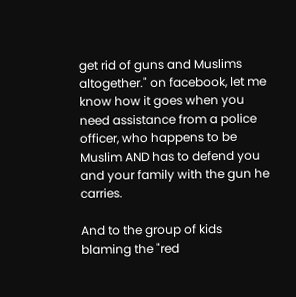get rid of guns and Muslims altogether." on facebook, let me know how it goes when you need assistance from a police officer, who happens to be Muslim AND has to defend you and your family with the gun he carries.

And to the group of kids blaming the "red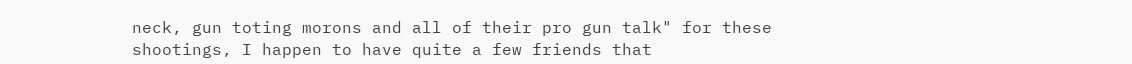neck, gun toting morons and all of their pro gun talk" for these shootings, I happen to have quite a few friends that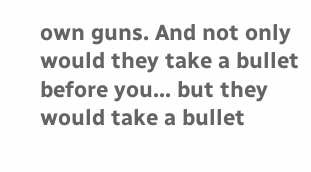own guns. And not only would they take a bullet before you... but they would take a bullet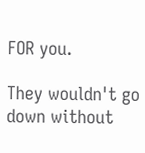FOR you.

They wouldn't go down without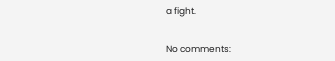a fight.


No comments: